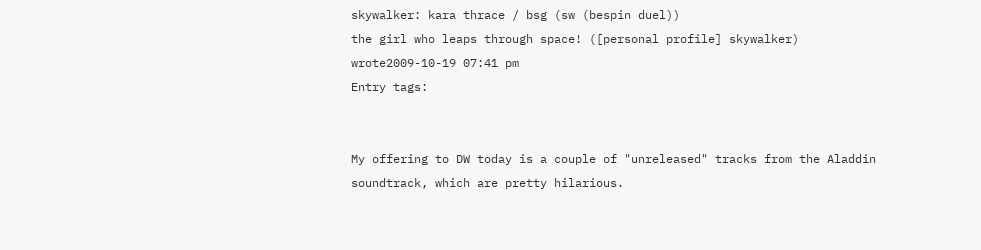skywalker: kara thrace / bsg (sw (bespin duel))
the girl who leaps through space! ([personal profile] skywalker) wrote2009-10-19 07:41 pm
Entry tags:


My offering to DW today is a couple of "unreleased" tracks from the Aladdin soundtrack, which are pretty hilarious.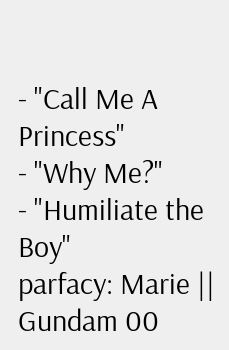- "Call Me A Princess"
- "Why Me?"
- "Humiliate the Boy"
parfacy: Marie || Gundam 00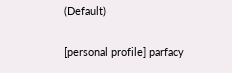(Default)

[personal profile] parfacy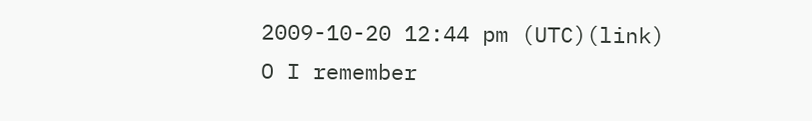2009-10-20 12:44 pm (UTC)(link)
O I remember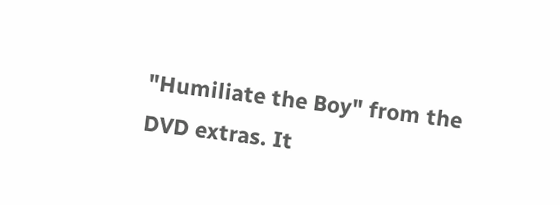"Humiliate the Boy" from the DVD extras. It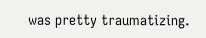was pretty traumatizing.